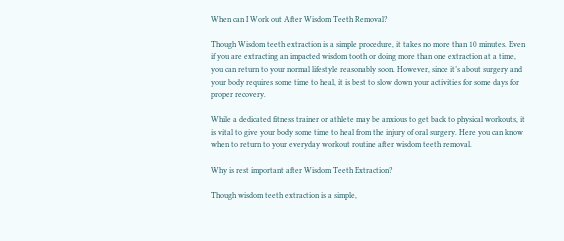When can I Work out After Wisdom Teeth Removal?

Though Wisdom teeth extraction is a simple procedure, it takes no more than 10 minutes. Even if you are extracting an impacted wisdom tooth or doing more than one extraction at a time, you can return to your normal lifestyle reasonably soon. However, since it’s about surgery and your body requires some time to heal, it is best to slow down your activities for some days for proper recovery.

While a dedicated fitness trainer or athlete may be anxious to get back to physical workouts, it is vital to give your body some time to heal from the injury of oral surgery. Here you can know when to return to your everyday workout routine after wisdom teeth removal.

Why is rest important after Wisdom Teeth Extraction?

Though wisdom teeth extraction is a simple,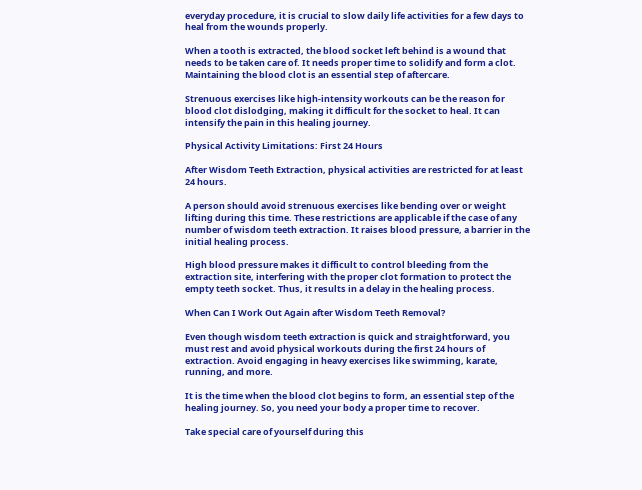everyday procedure, it is crucial to slow daily life activities for a few days to heal from the wounds properly.

When a tooth is extracted, the blood socket left behind is a wound that needs to be taken care of. It needs proper time to solidify and form a clot. Maintaining the blood clot is an essential step of aftercare.

Strenuous exercises like high-intensity workouts can be the reason for blood clot dislodging, making it difficult for the socket to heal. It can intensify the pain in this healing journey.

Physical Activity Limitations: First 24 Hours

After Wisdom Teeth Extraction, physical activities are restricted for at least 24 hours.

A person should avoid strenuous exercises like bending over or weight lifting during this time. These restrictions are applicable if the case of any number of wisdom teeth extraction. It raises blood pressure, a barrier in the initial healing process.

High blood pressure makes it difficult to control bleeding from the extraction site, interfering with the proper clot formation to protect the empty teeth socket. Thus, it results in a delay in the healing process.

When Can I Work Out Again after Wisdom Teeth Removal?

Even though wisdom teeth extraction is quick and straightforward, you must rest and avoid physical workouts during the first 24 hours of extraction. Avoid engaging in heavy exercises like swimming, karate, running, and more.

It is the time when the blood clot begins to form, an essential step of the healing journey. So, you need your body a proper time to recover.

Take special care of yourself during this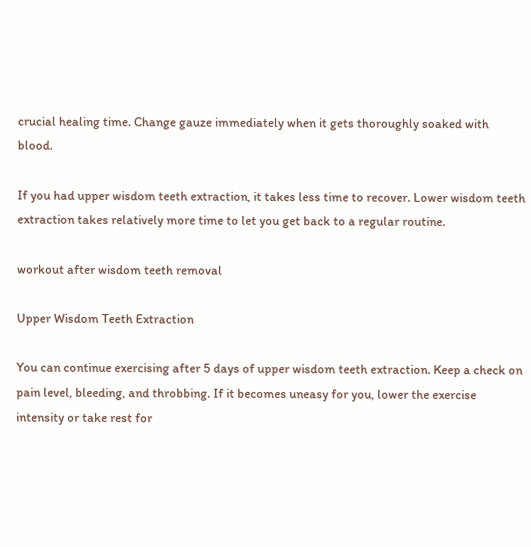crucial healing time. Change gauze immediately when it gets thoroughly soaked with blood.

If you had upper wisdom teeth extraction, it takes less time to recover. Lower wisdom teeth extraction takes relatively more time to let you get back to a regular routine.

workout after wisdom teeth removal

Upper Wisdom Teeth Extraction

You can continue exercising after 5 days of upper wisdom teeth extraction. Keep a check on pain level, bleeding, and throbbing. If it becomes uneasy for you, lower the exercise intensity or take rest for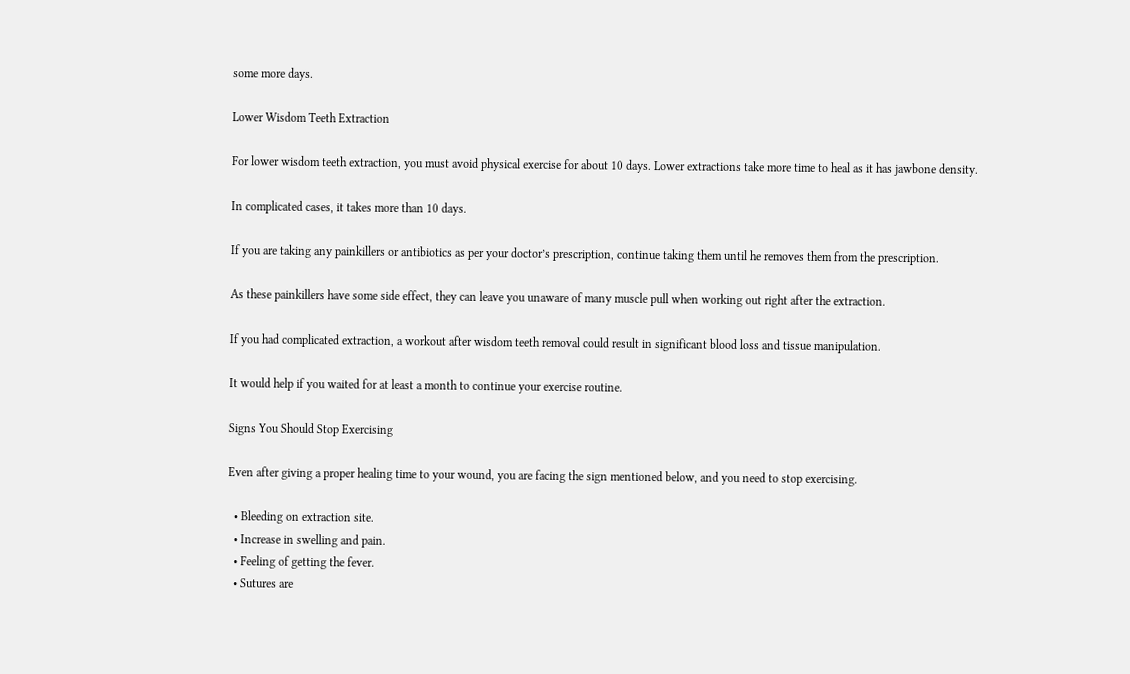some more days.

Lower Wisdom Teeth Extraction

For lower wisdom teeth extraction, you must avoid physical exercise for about 10 days. Lower extractions take more time to heal as it has jawbone density.

In complicated cases, it takes more than 10 days.

If you are taking any painkillers or antibiotics as per your doctor’s prescription, continue taking them until he removes them from the prescription.

As these painkillers have some side effect, they can leave you unaware of many muscle pull when working out right after the extraction.

If you had complicated extraction, a workout after wisdom teeth removal could result in significant blood loss and tissue manipulation.

It would help if you waited for at least a month to continue your exercise routine.

Signs You Should Stop Exercising

Even after giving a proper healing time to your wound, you are facing the sign mentioned below, and you need to stop exercising.

  • Bleeding on extraction site.
  • Increase in swelling and pain.
  • Feeling of getting the fever.
  • Sutures are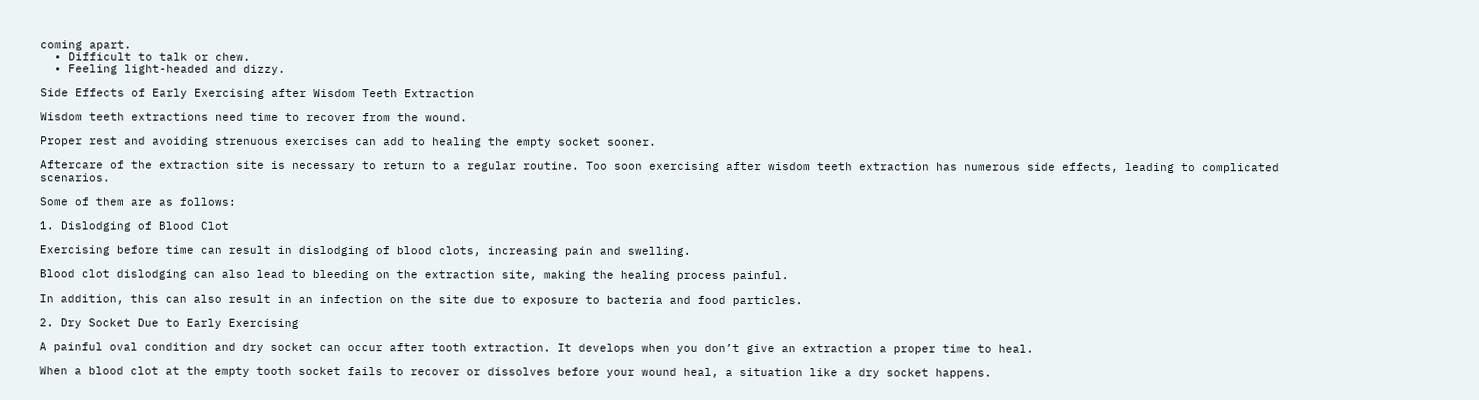coming apart.
  • Difficult to talk or chew.
  • Feeling light-headed and dizzy.

Side Effects of Early Exercising after Wisdom Teeth Extraction

Wisdom teeth extractions need time to recover from the wound.

Proper rest and avoiding strenuous exercises can add to healing the empty socket sooner.

Aftercare of the extraction site is necessary to return to a regular routine. Too soon exercising after wisdom teeth extraction has numerous side effects, leading to complicated scenarios.

Some of them are as follows:

1. Dislodging of Blood Clot

Exercising before time can result in dislodging of blood clots, increasing pain and swelling.

Blood clot dislodging can also lead to bleeding on the extraction site, making the healing process painful.

In addition, this can also result in an infection on the site due to exposure to bacteria and food particles.

2. Dry Socket Due to Early Exercising

A painful oval condition and dry socket can occur after tooth extraction. It develops when you don’t give an extraction a proper time to heal.

When a blood clot at the empty tooth socket fails to recover or dissolves before your wound heal, a situation like a dry socket happens.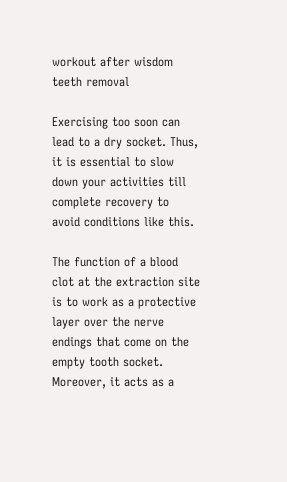workout after wisdom teeth removal

Exercising too soon can lead to a dry socket. Thus, it is essential to slow down your activities till complete recovery to avoid conditions like this.

The function of a blood clot at the extraction site is to work as a protective layer over the nerve endings that come on the empty tooth socket. Moreover, it acts as a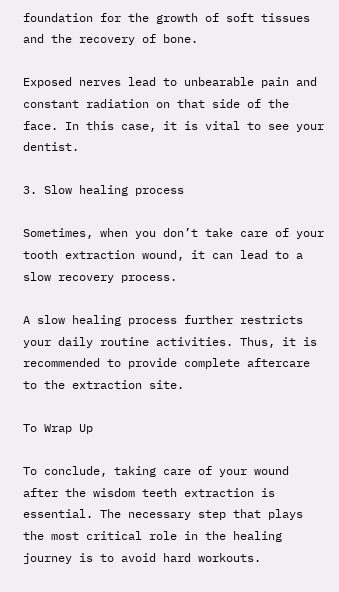foundation for the growth of soft tissues and the recovery of bone.

Exposed nerves lead to unbearable pain and constant radiation on that side of the face. In this case, it is vital to see your dentist.

3. Slow healing process

Sometimes, when you don’t take care of your tooth extraction wound, it can lead to a slow recovery process.

A slow healing process further restricts your daily routine activities. Thus, it is recommended to provide complete aftercare to the extraction site.

To Wrap Up

To conclude, taking care of your wound after the wisdom teeth extraction is essential. The necessary step that plays the most critical role in the healing journey is to avoid hard workouts.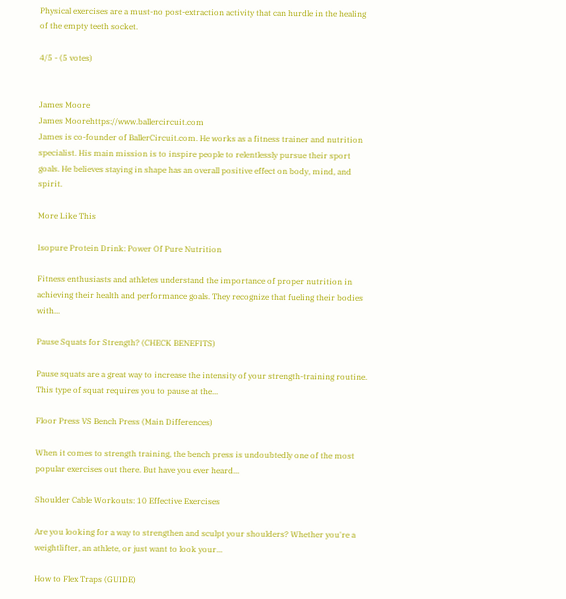Physical exercises are a must-no post-extraction activity that can hurdle in the healing of the empty teeth socket.

4/5 - (5 votes)


James Moore
James Moorehttps://www.ballercircuit.com
James is co-founder of BallerCircuit.com. He works as a fitness trainer and nutrition specialist. His main mission is to inspire people to relentlessly pursue their sport goals. He believes staying in shape has an overall positive effect on body, mind, and spirit.

More Like This

Isopure Protein Drink: Power Of Pure Nutrition

Fitness enthusiasts and athletes understand the importance of proper nutrition in achieving their health and performance goals. They recognize that fueling their bodies with...

Pause Squats for Strength? (CHECK BENEFITS)

Pause squats are a great way to increase the intensity of your strength-training routine. This type of squat requires you to pause at the...

Floor Press VS Bench Press (Main Differences)

When it comes to strength training, the bench press is undoubtedly one of the most popular exercises out there. But have you ever heard...

Shoulder Cable Workouts: 10 Effective Exercises

Are you looking for a way to strengthen and sculpt your shoulders? Whether you're a weightlifter, an athlete, or just want to look your...

How to Flex Traps (GUIDE)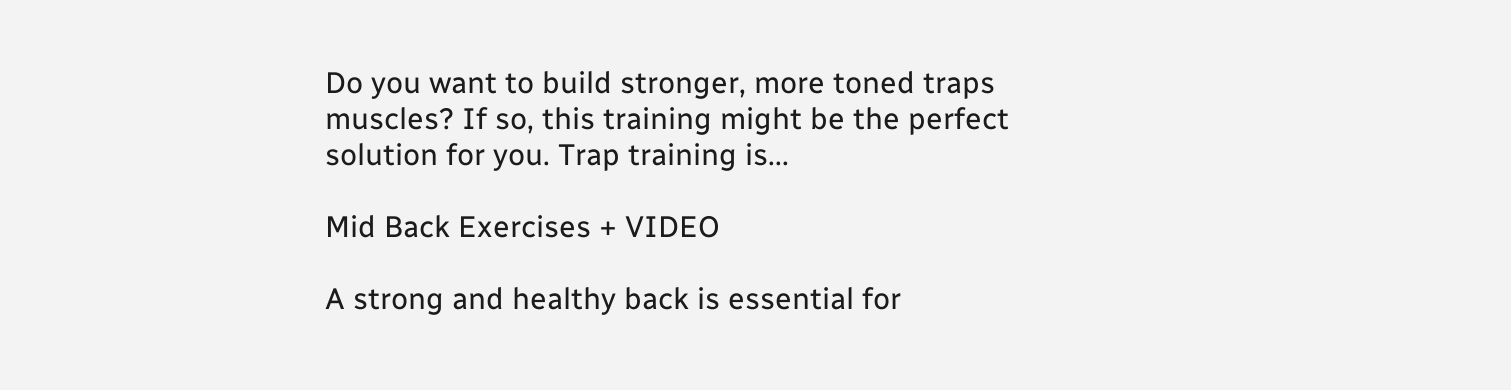Do you want to build stronger, more toned traps muscles? If so, this training might be the perfect solution for you. Trap training is...

Mid Back Exercises + VIDEO

A strong and healthy back is essential for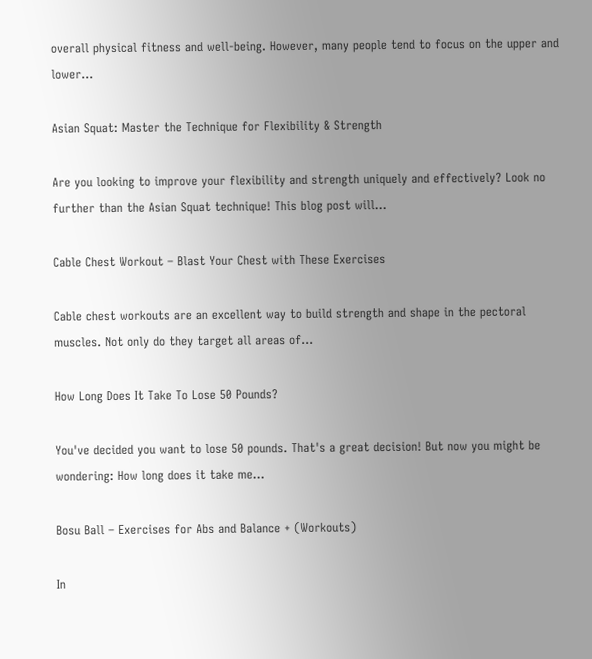overall physical fitness and well-being. However, many people tend to focus on the upper and lower...

Asian Squat: Master the Technique for Flexibility & Strength

Are you looking to improve your flexibility and strength uniquely and effectively? Look no further than the Asian Squat technique! This blog post will...

Cable Chest Workout – Blast Your Chest with These Exercises

Cable chest workouts are an excellent way to build strength and shape in the pectoral muscles. Not only do they target all areas of...

How Long Does It Take To Lose 50 Pounds?

You've decided you want to lose 50 pounds. That's a great decision! But now you might be wondering: How long does it take me...

Bosu Ball – Exercises for Abs and Balance + (Workouts)

In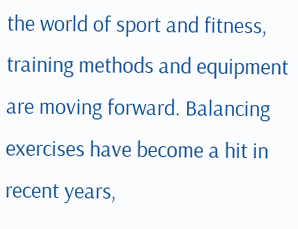the world of sport and fitness, training methods and equipment are moving forward. Balancing exercises have become a hit in recent years,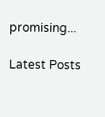promising...

Latest Posts